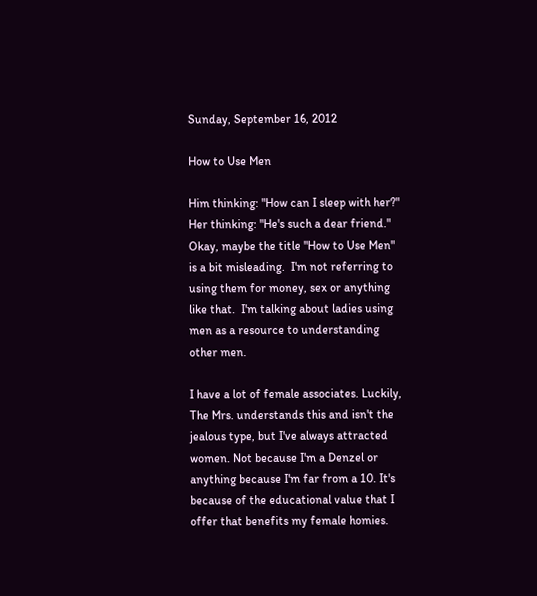Sunday, September 16, 2012

How to Use Men

Him thinking: "How can I sleep with her?" Her thinking: "He's such a dear friend."
Okay, maybe the title "How to Use Men" is a bit misleading.  I'm not referring to using them for money, sex or anything like that.  I'm talking about ladies using men as a resource to understanding other men.

I have a lot of female associates. Luckily, The Mrs. understands this and isn't the jealous type, but I've always attracted women. Not because I'm a Denzel or anything because I'm far from a 10. It's because of the educational value that I offer that benefits my female homies.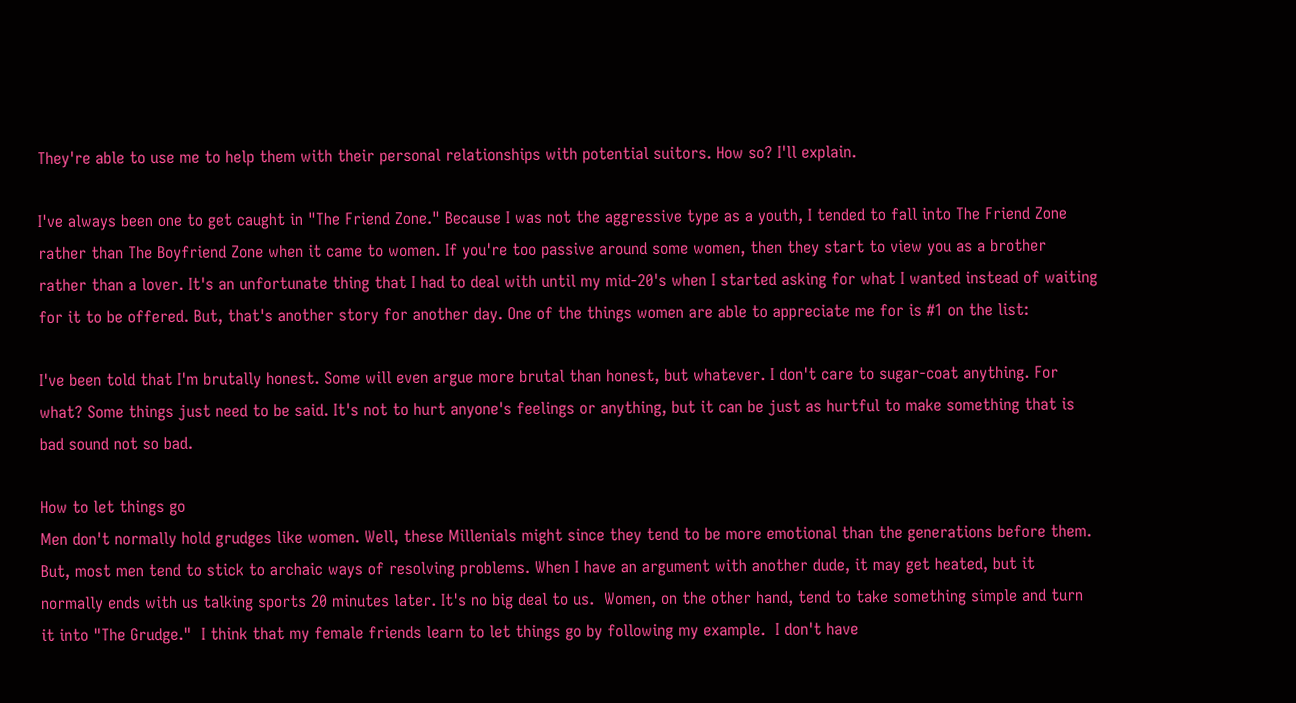They're able to use me to help them with their personal relationships with potential suitors. How so? I'll explain.

I've always been one to get caught in "The Friend Zone." Because I was not the aggressive type as a youth, I tended to fall into The Friend Zone rather than The Boyfriend Zone when it came to women. If you're too passive around some women, then they start to view you as a brother rather than a lover. It's an unfortunate thing that I had to deal with until my mid-20's when I started asking for what I wanted instead of waiting for it to be offered. But, that's another story for another day. One of the things women are able to appreciate me for is #1 on the list:

I've been told that I'm brutally honest. Some will even argue more brutal than honest, but whatever. I don't care to sugar-coat anything. For what? Some things just need to be said. It's not to hurt anyone's feelings or anything, but it can be just as hurtful to make something that is bad sound not so bad.

How to let things go
Men don't normally hold grudges like women. Well, these Millenials might since they tend to be more emotional than the generations before them. But, most men tend to stick to archaic ways of resolving problems. When I have an argument with another dude, it may get heated, but it normally ends with us talking sports 20 minutes later. It's no big deal to us.  Women, on the other hand, tend to take something simple and turn it into "The Grudge."  I think that my female friends learn to let things go by following my example.  I don't have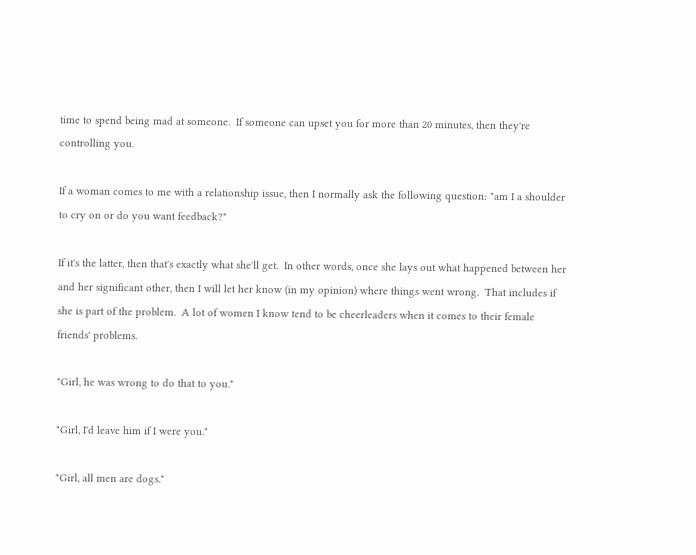time to spend being mad at someone.  If someone can upset you for more than 20 minutes, then they're controlling you.

If a woman comes to me with a relationship issue, then I normally ask the following question: "am I a shoulder to cry on or do you want feedback?"

If it's the latter, then that's exactly what she'll get.  In other words, once she lays out what happened between her and her significant other, then I will let her know (in my opinion) where things went wrong.  That includes if she is part of the problem.  A lot of women I know tend to be cheerleaders when it comes to their female friends' problems.

"Girl, he was wrong to do that to you."

"Girl, I'd leave him if I were you."

"Girl, all men are dogs."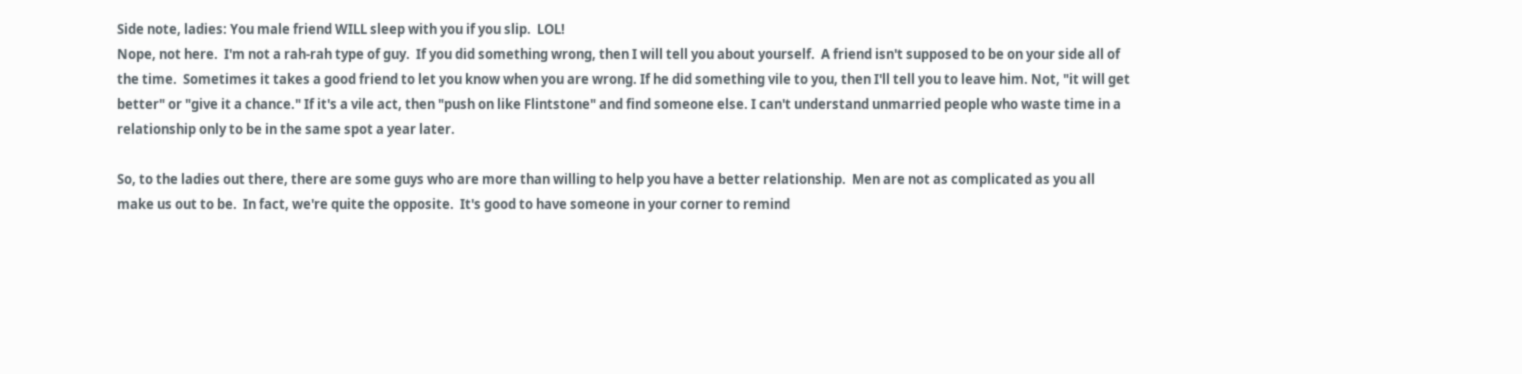Side note, ladies: You male friend WILL sleep with you if you slip.  LOL!
Nope, not here.  I'm not a rah-rah type of guy.  If you did something wrong, then I will tell you about yourself.  A friend isn't supposed to be on your side all of the time.  Sometimes it takes a good friend to let you know when you are wrong. If he did something vile to you, then I'll tell you to leave him. Not, "it will get better" or "give it a chance." If it's a vile act, then "push on like Flintstone" and find someone else. I can't understand unmarried people who waste time in a relationship only to be in the same spot a year later.

So, to the ladies out there, there are some guys who are more than willing to help you have a better relationship.  Men are not as complicated as you all make us out to be.  In fact, we're quite the opposite.  It's good to have someone in your corner to remind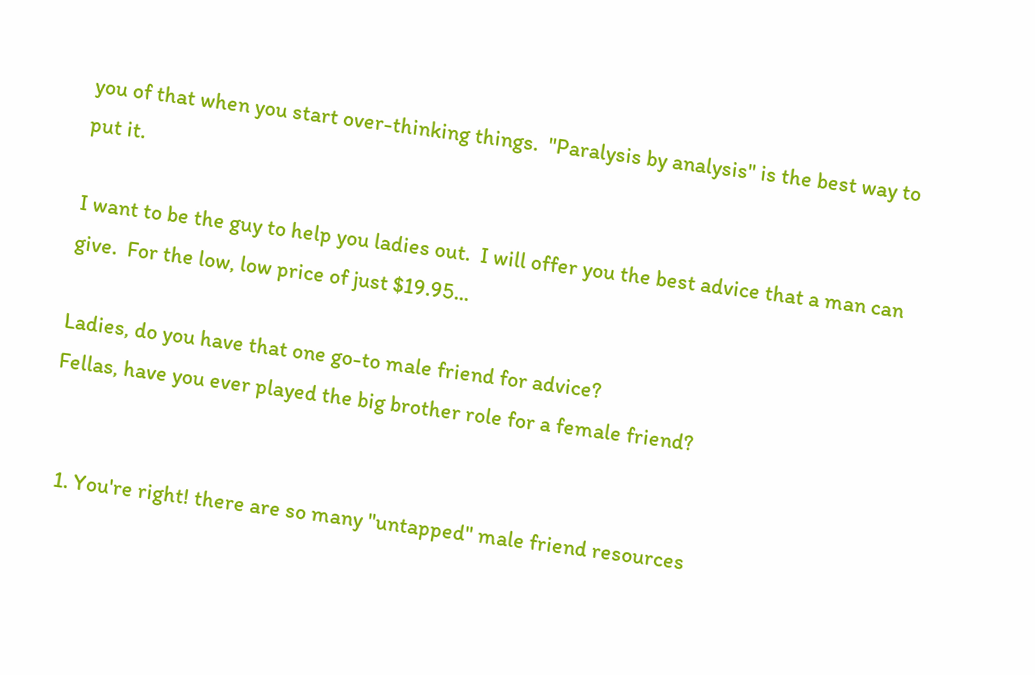you of that when you start over-thinking things.  "Paralysis by analysis" is the best way to put it.

I want to be the guy to help you ladies out.  I will offer you the best advice that a man can give.  For the low, low price of just $19.95...

Ladies, do you have that one go-to male friend for advice?
Fellas, have you ever played the big brother role for a female friend?


  1. You're right! there are so many "untapped" male friend resources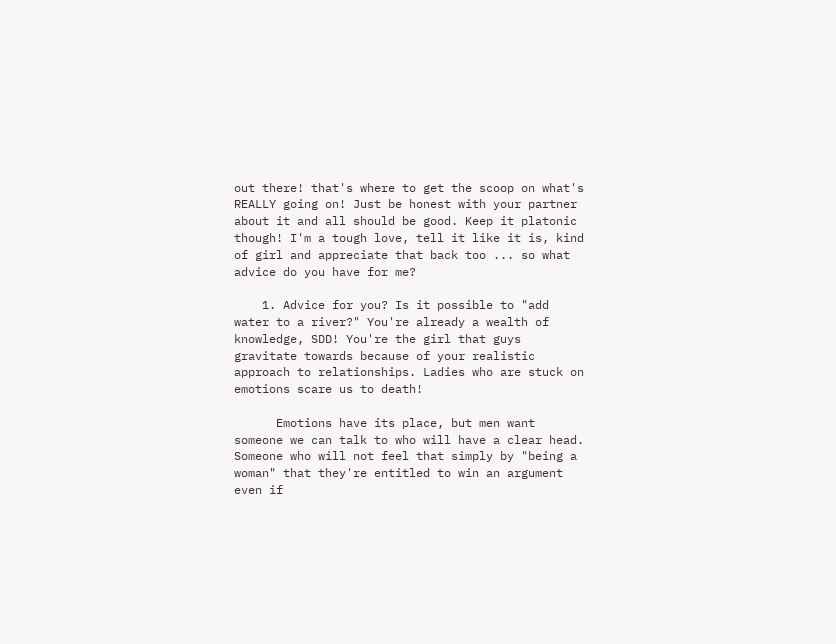out there! that's where to get the scoop on what's REALLY going on! Just be honest with your partner about it and all should be good. Keep it platonic though! I'm a tough love, tell it like it is, kind of girl and appreciate that back too ... so what advice do you have for me?

    1. Advice for you? Is it possible to "add water to a river?" You're already a wealth of knowledge, SDD! You're the girl that guys gravitate towards because of your realistic approach to relationships. Ladies who are stuck on emotions scare us to death!

      Emotions have its place, but men want someone we can talk to who will have a clear head. Someone who will not feel that simply by "being a woman" that they're entitled to win an argument even if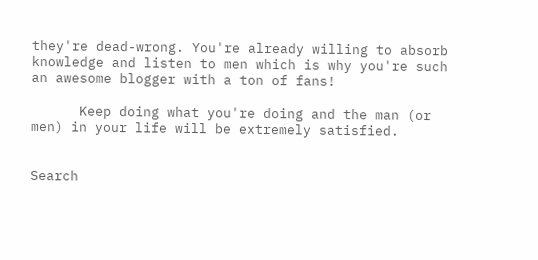they're dead-wrong. You're already willing to absorb knowledge and listen to men which is why you're such an awesome blogger with a ton of fans!

      Keep doing what you're doing and the man (or men) in your life will be extremely satisfied.


Search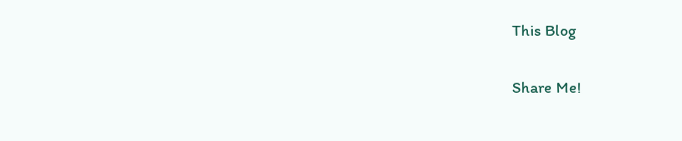This Blog

Share Me!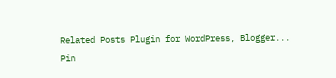Related Posts Plugin for WordPress, Blogger...
Pin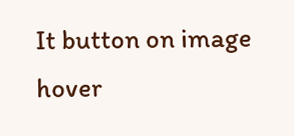It button on image hover